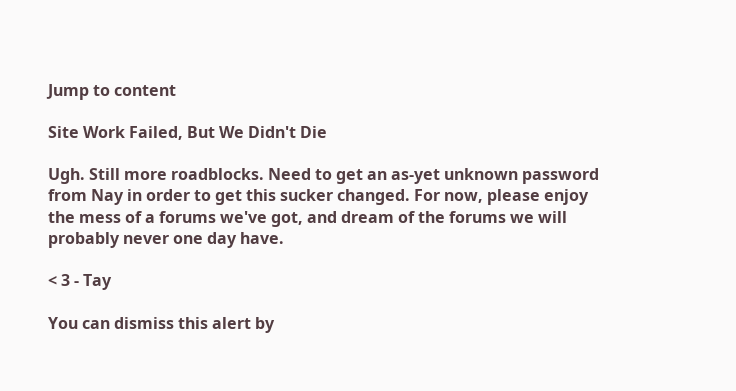Jump to content

Site Work Failed, But We Didn't Die

Ugh. Still more roadblocks. Need to get an as-yet unknown password from Nay in order to get this sucker changed. For now, please enjoy the mess of a forums we've got, and dream of the forums we will probably never one day have.

< 3 - Tay

You can dismiss this alert by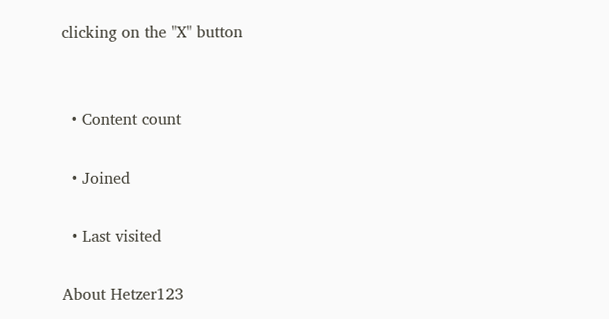clicking on the "X" button


  • Content count

  • Joined

  • Last visited

About Hetzer123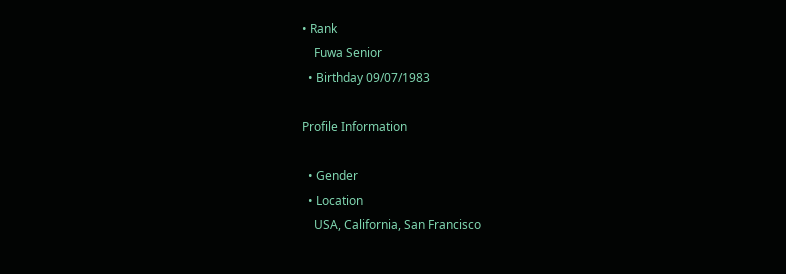• Rank
    Fuwa Senior
  • Birthday 09/07/1983

Profile Information

  • Gender
  • Location
    USA, California, San Francisco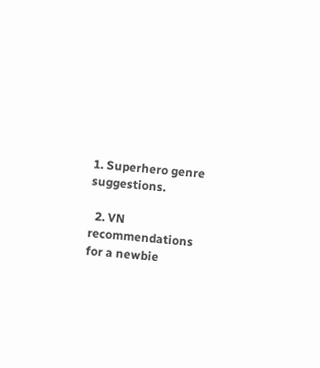1. Superhero genre suggestions.

  2. VN recommendations for a newbie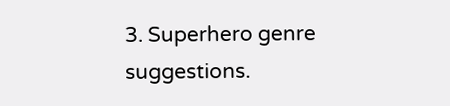3. Superhero genre suggestions.